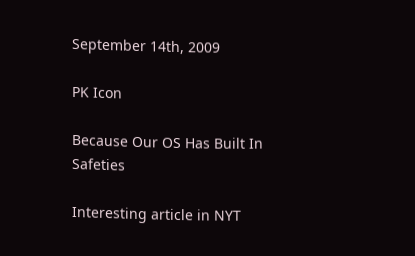September 14th, 2009

PK Icon

Because Our OS Has Built In Safeties

Interesting article in NYT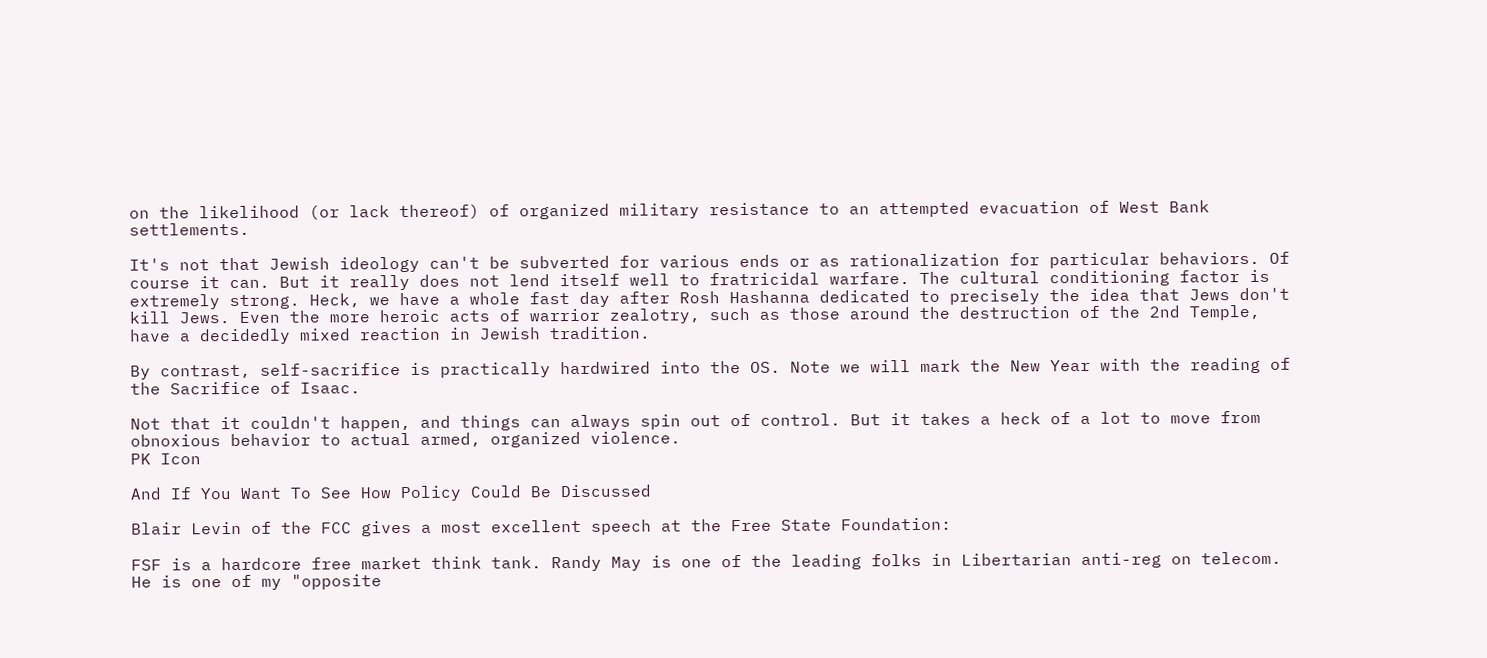on the likelihood (or lack thereof) of organized military resistance to an attempted evacuation of West Bank settlements.

It's not that Jewish ideology can't be subverted for various ends or as rationalization for particular behaviors. Of course it can. But it really does not lend itself well to fratricidal warfare. The cultural conditioning factor is extremely strong. Heck, we have a whole fast day after Rosh Hashanna dedicated to precisely the idea that Jews don't kill Jews. Even the more heroic acts of warrior zealotry, such as those around the destruction of the 2nd Temple, have a decidedly mixed reaction in Jewish tradition.

By contrast, self-sacrifice is practically hardwired into the OS. Note we will mark the New Year with the reading of the Sacrifice of Isaac.

Not that it couldn't happen, and things can always spin out of control. But it takes a heck of a lot to move from obnoxious behavior to actual armed, organized violence.
PK Icon

And If You Want To See How Policy Could Be Discussed

Blair Levin of the FCC gives a most excellent speech at the Free State Foundation:

FSF is a hardcore free market think tank. Randy May is one of the leading folks in Libertarian anti-reg on telecom. He is one of my "opposite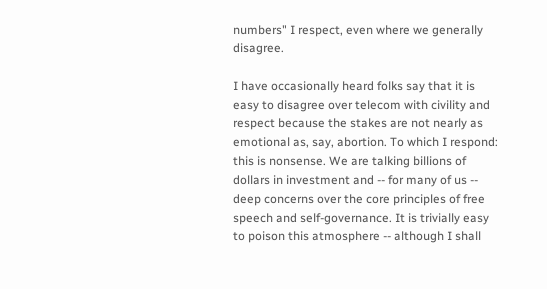numbers" I respect, even where we generally disagree.

I have occasionally heard folks say that it is easy to disagree over telecom with civility and respect because the stakes are not nearly as emotional as, say, abortion. To which I respond: this is nonsense. We are talking billions of dollars in investment and -- for many of us -- deep concerns over the core principles of free speech and self-governance. It is trivially easy to poison this atmosphere -- although I shall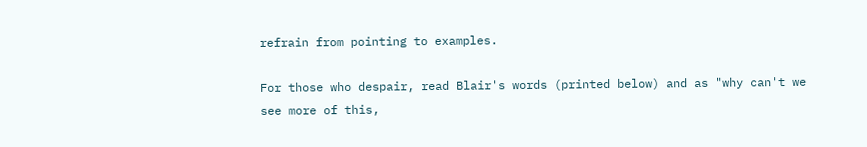refrain from pointing to examples.

For those who despair, read Blair's words (printed below) and as "why can't we see more of this,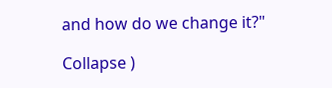and how do we change it?"

Collapse )